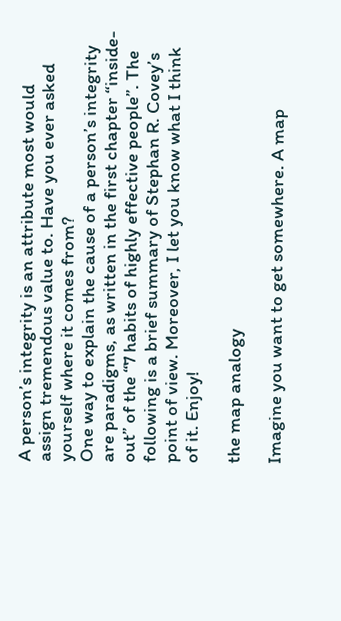A person’s integrity is an attribute most would assign tremendous value to. Have you ever asked yourself where it comes from?
One way to explain the cause of a person’s integrity are paradigms, as written in the first chapter “inside-out” of the “7 habits of highly effective people”. The following is a brief summary of Stephan R. Covey’s point of view. Moreover, I let you know what I think of it. Enjoy!

the map analogy

Imagine you want to get somewhere. A map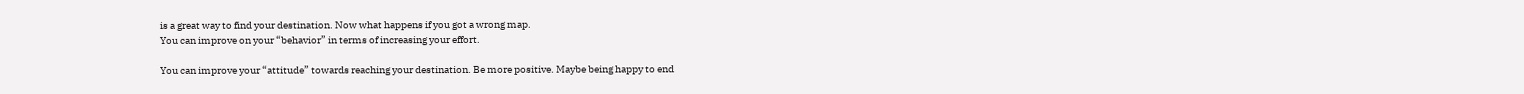is a great way to find your destination. Now what happens if you got a wrong map.
You can improve on your “behavior” in terms of increasing your effort.

You can improve your “attitude” towards reaching your destination. Be more positive. Maybe being happy to end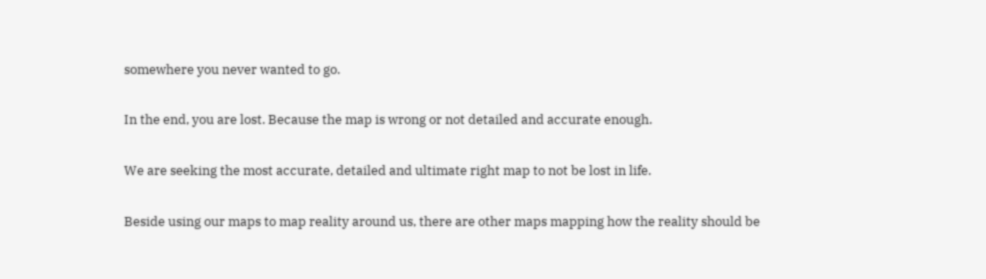somewhere you never wanted to go.

In the end, you are lost. Because the map is wrong or not detailed and accurate enough.

We are seeking the most accurate, detailed and ultimate right map to not be lost in life.

Beside using our maps to map reality around us, there are other maps mapping how the reality should be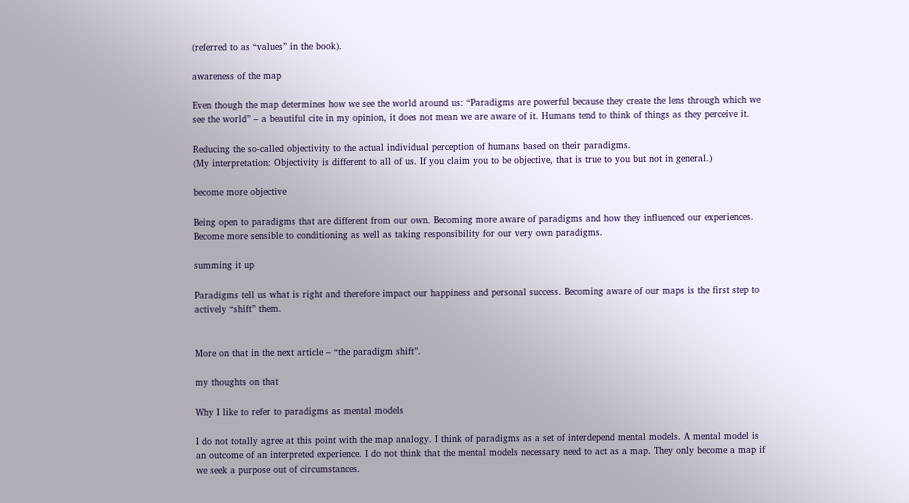(referred to as “values” in the book).

awareness of the map

Even though the map determines how we see the world around us: “Paradigms are powerful because they create the lens through which we see the world” – a beautiful cite in my opinion, it does not mean we are aware of it. Humans tend to think of things as they perceive it.

Reducing the so-called objectivity to the actual individual perception of humans based on their paradigms.
(My interpretation: Objectivity is different to all of us. If you claim you to be objective, that is true to you but not in general.)

become more objective

Being open to paradigms that are different from our own. Becoming more aware of paradigms and how they influenced our experiences. Become more sensible to conditioning as well as taking responsibility for our very own paradigms.

summing it up

Paradigms tell us what is right and therefore impact our happiness and personal success. Becoming aware of our maps is the first step to actively “shift” them.


More on that in the next article – “the paradigm shift”.

my thoughts on that

Why I like to refer to paradigms as mental models

I do not totally agree at this point with the map analogy. I think of paradigms as a set of interdepend mental models. A mental model is an outcome of an interpreted experience. I do not think that the mental models necessary need to act as a map. They only become a map if we seek a purpose out of circumstances.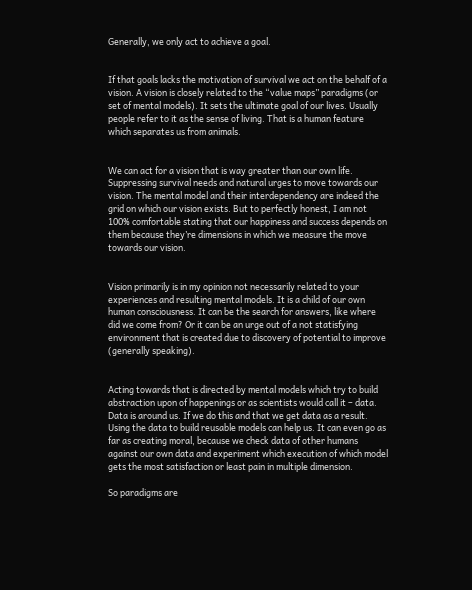Generally, we only act to achieve a goal.


If that goals lacks the motivation of survival we act on the behalf of a vision. A vision is closely related to the “value maps” paradigms (or set of mental models). It sets the ultimate goal of our lives. Usually people refer to it as the sense of living. That is a human feature which separates us from animals.


We can act for a vision that is way greater than our own life. Suppressing survival needs and natural urges to move towards our vision. The mental model and their interdependency are indeed the grid on which our vision exists. But to perfectly honest, I am not 100% comfortable stating that our happiness and success depends on them because they’re dimensions in which we measure the move towards our vision.


Vision primarily is in my opinion not necessarily related to your experiences and resulting mental models. It is a child of our own human consciousness. It can be the search for answers, like where did we come from? Or it can be an urge out of a not statisfying environment that is created due to discovery of potential to improve (generally speaking).


Acting towards that is directed by mental models which try to build abstraction upon of happenings or as scientists would call it – data. Data is around us. If we do this and that we get data as a result. Using the data to build reusable models can help us. It can even go as far as creating moral, because we check data of other humans against our own data and experiment which execution of which model gets the most satisfaction or least pain in multiple dimension.

So paradigms are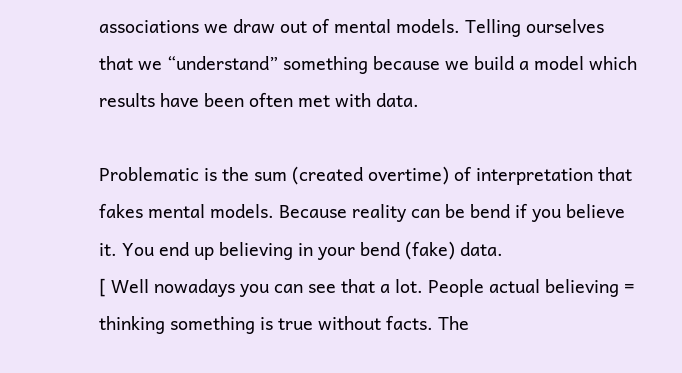associations we draw out of mental models. Telling ourselves that we “understand” something because we build a model which results have been often met with data.

Problematic is the sum (created overtime) of interpretation that fakes mental models. Because reality can be bend if you believe it. You end up believing in your bend (fake) data.
[ Well nowadays you can see that a lot. People actual believing = thinking something is true without facts. The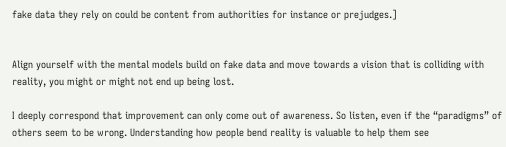fake data they rely on could be content from authorities for instance or prejudges.]


Align yourself with the mental models build on fake data and move towards a vision that is colliding with reality, you might or might not end up being lost.

I deeply correspond that improvement can only come out of awareness. So listen, even if the “paradigms” of others seem to be wrong. Understanding how people bend reality is valuable to help them see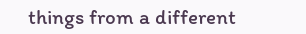things from a different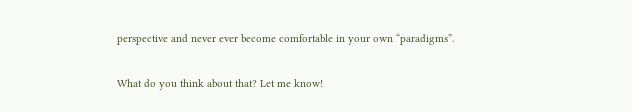perspective and never ever become comfortable in your own “paradigms”.

What do you think about that? Let me know!